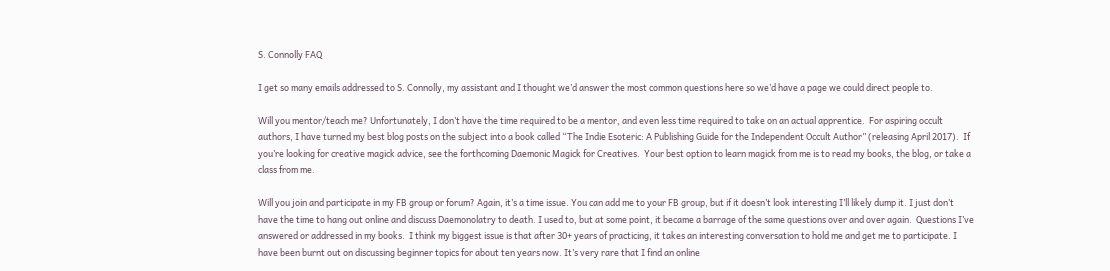S. Connolly FAQ

I get so many emails addressed to S. Connolly, my assistant and I thought we’d answer the most common questions here so we’d have a page we could direct people to.

Will you mentor/teach me? Unfortunately, I don’t have the time required to be a mentor, and even less time required to take on an actual apprentice.  For aspiring occult authors, I have turned my best blog posts on the subject into a book called “The Indie Esoteric: A Publishing Guide for the Independent Occult Author” (releasing April 2017).  If you’re looking for creative magick advice, see the forthcoming Daemonic Magick for Creatives.  Your best option to learn magick from me is to read my books, the blog, or take a class from me.

Will you join and participate in my FB group or forum? Again, it’s a time issue. You can add me to your FB group, but if it doesn’t look interesting I’ll likely dump it. I just don’t have the time to hang out online and discuss Daemonolatry to death. I used to, but at some point, it became a barrage of the same questions over and over again.  Questions I’ve answered or addressed in my books.  I think my biggest issue is that after 30+ years of practicing, it takes an interesting conversation to hold me and get me to participate. I have been burnt out on discussing beginner topics for about ten years now. It’s very rare that I find an online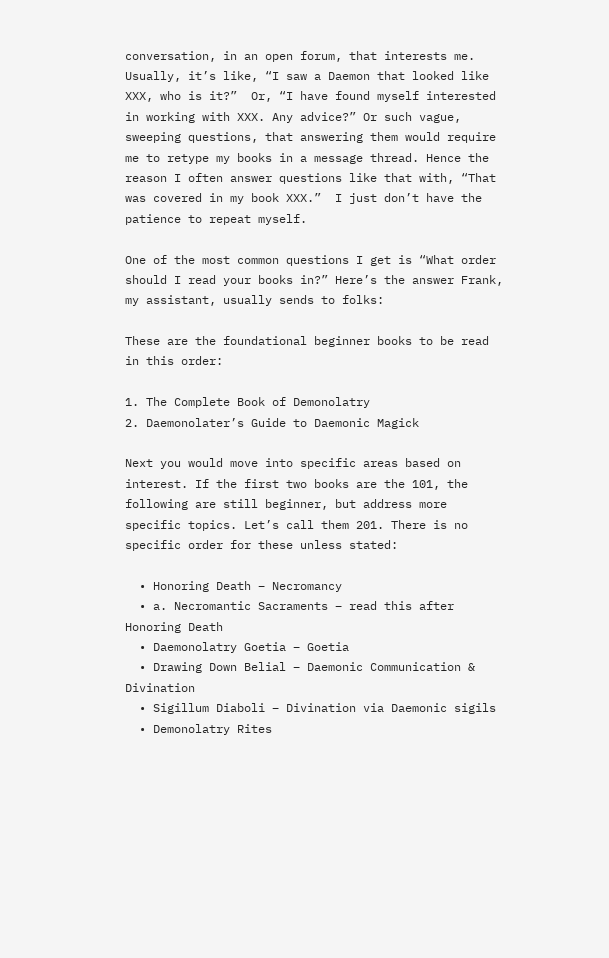conversation, in an open forum, that interests me. Usually, it’s like, “I saw a Daemon that looked like XXX, who is it?”  Or, “I have found myself interested in working with XXX. Any advice?” Or such vague, sweeping questions, that answering them would require me to retype my books in a message thread. Hence the reason I often answer questions like that with, “That was covered in my book XXX.”  I just don’t have the patience to repeat myself.

One of the most common questions I get is “What order should I read your books in?” Here’s the answer Frank, my assistant, usually sends to folks:

These are the foundational beginner books to be read in this order:

1. The Complete Book of Demonolatry
2. Daemonolater’s Guide to Daemonic Magick

Next you would move into specific areas based on interest. If the first two books are the 101, the following are still beginner, but address more specific topics. Let’s call them 201. There is no specific order for these unless stated:

  • Honoring Death – Necromancy
  • a. Necromantic Sacraments – read this after Honoring Death
  • Daemonolatry Goetia – Goetia
  • Drawing Down Belial – Daemonic Communication & Divination
  • Sigillum Diaboli – Divination via Daemonic sigils
  • Demonolatry Rites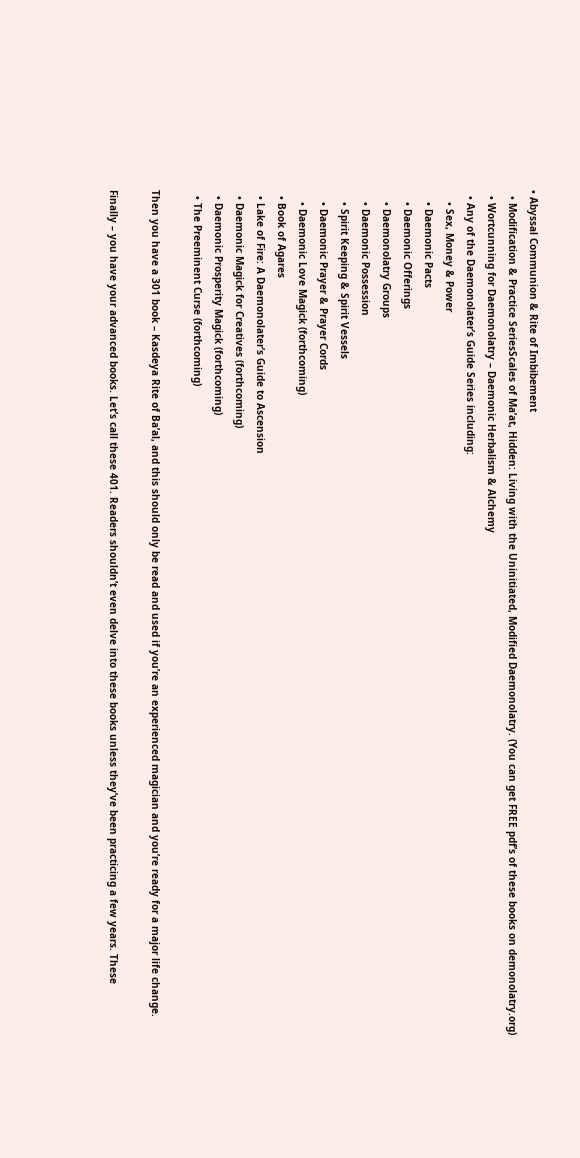• Abyssal Communion & Rite of Imbibement
  • Modification & Practice SeriesScales of Ma’at, Hidden: Living with the Uninitiated, Modified Daemonolatry. (You can get FREE pdf’s of these books on demonolatry.org)
  • Wortcunning for Daemonolatry – Daemonic Herbalism & Alchemy
  • Any of the Daemonolater’s Guide Series including:
    • Sex, Money & Power
    • Daemonic Pacts
    • Daemonic Offerings
    • Daemonolatry Groups
    • Daemonic Possession
    • Spirit Keeping & Spirit Vessels
    • Daemonic Prayer & Prayer Cords
    • Daemonic Love Magick (forthcoming)
  • Book of Agares
  • Lake of Fire: A Daemonolater’s Guide to Ascension
  • Daemonic Magick for Creatives (forthcoming)
  • Daemonic Prosperity Magick (forthcoming)
  • The Preeminent Curse (forthcoming)

Then you have a 301 book – Kasdeya Rite of Ba’al, and this should only be read and used if you’re an experienced magician and you’re ready for a major life change.

Finally – you have your advanced books. Let’s call these 401. Readers shouldn’t even delve into these books unless they’ve been practicing a few years. These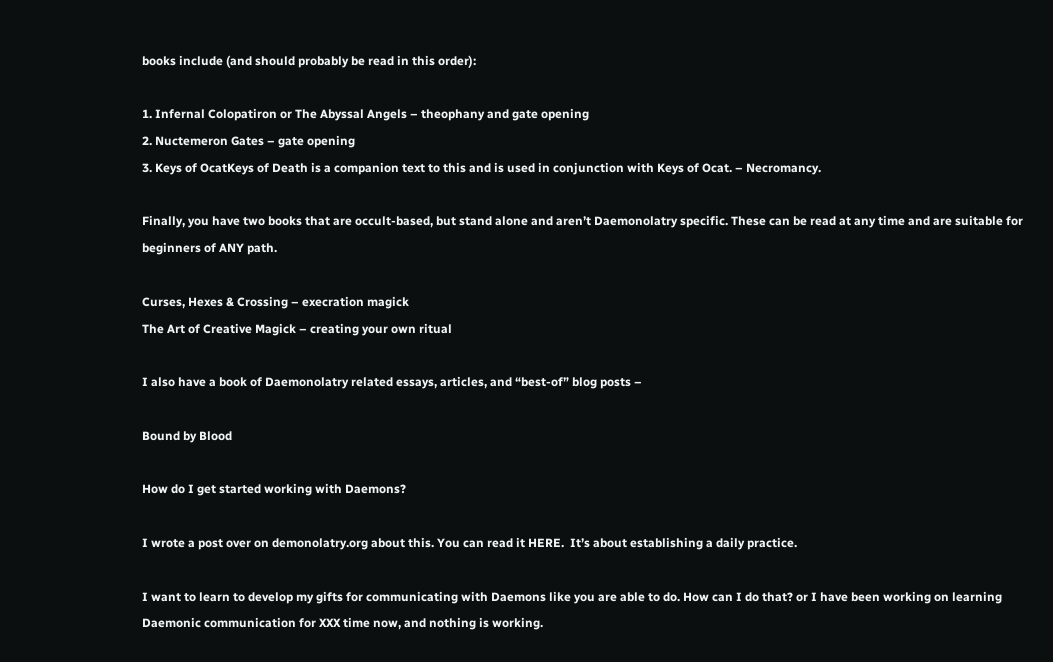books include (and should probably be read in this order):

1. Infernal Colopatiron or The Abyssal Angels – theophany and gate opening
2. Nuctemeron Gates – gate opening
3. Keys of OcatKeys of Death is a companion text to this and is used in conjunction with Keys of Ocat. – Necromancy.

Finally, you have two books that are occult-based, but stand alone and aren’t Daemonolatry specific. These can be read at any time and are suitable for beginners of ANY path.

Curses, Hexes & Crossing – execration magick
The Art of Creative Magick – creating your own ritual

I also have a book of Daemonolatry related essays, articles, and “best-of” blog posts –

Bound by Blood

How do I get started working with Daemons?

I wrote a post over on demonolatry.org about this. You can read it HERE.  It’s about establishing a daily practice.

I want to learn to develop my gifts for communicating with Daemons like you are able to do. How can I do that? or I have been working on learning Daemonic communication for XXX time now, and nothing is working.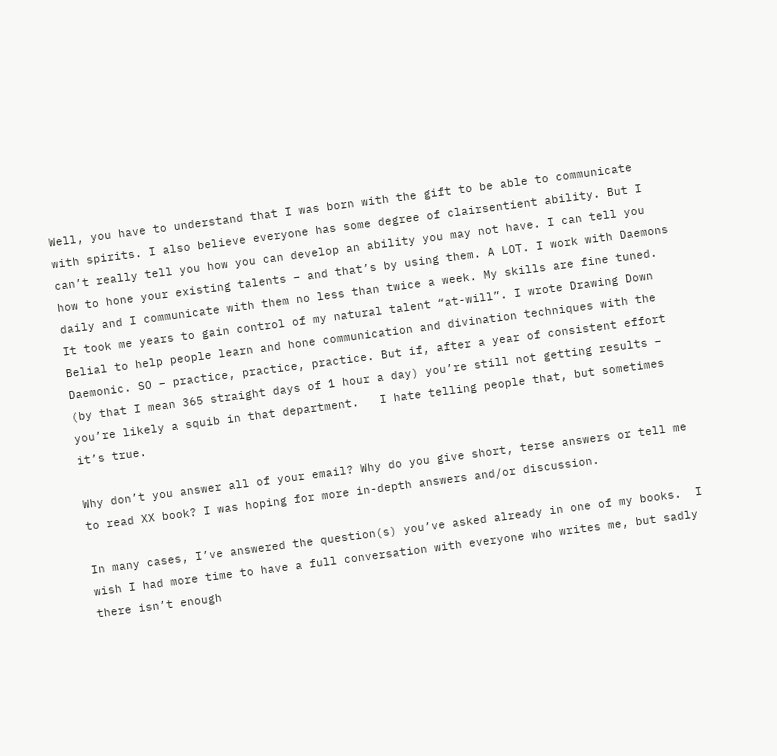Well, you have to understand that I was born with the gift to be able to communicate with spirits. I also believe everyone has some degree of clairsentient ability. But I can’t really tell you how you can develop an ability you may not have. I can tell you how to hone your existing talents – and that’s by using them. A LOT. I work with Daemons daily and I communicate with them no less than twice a week. My skills are fine tuned. It took me years to gain control of my natural talent “at-will”. I wrote Drawing Down Belial to help people learn and hone communication and divination techniques with the Daemonic. SO – practice, practice, practice. But if, after a year of consistent effort (by that I mean 365 straight days of 1 hour a day) you’re still not getting results – you’re likely a squib in that department.   I hate telling people that, but sometimes it’s true.

Why don’t you answer all of your email? Why do you give short, terse answers or tell me to read XX book? I was hoping for more in-depth answers and/or discussion.

In many cases, I’ve answered the question(s) you’ve asked already in one of my books.  I wish I had more time to have a full conversation with everyone who writes me, but sadly there isn’t enough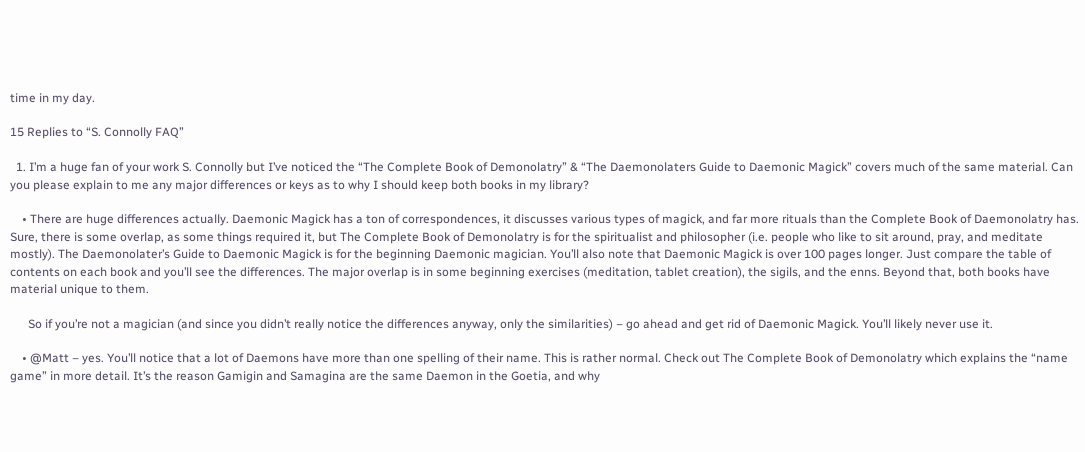time in my day.

15 Replies to “S. Connolly FAQ”

  1. I’m a huge fan of your work S. Connolly but I’ve noticed the “The Complete Book of Demonolatry” & “The Daemonolaters Guide to Daemonic Magick” covers much of the same material. Can you please explain to me any major differences or keys as to why I should keep both books in my library?

    • There are huge differences actually. Daemonic Magick has a ton of correspondences, it discusses various types of magick, and far more rituals than the Complete Book of Daemonolatry has. Sure, there is some overlap, as some things required it, but The Complete Book of Demonolatry is for the spiritualist and philosopher (i.e. people who like to sit around, pray, and meditate mostly). The Daemonolater’s Guide to Daemonic Magick is for the beginning Daemonic magician. You’ll also note that Daemonic Magick is over 100 pages longer. Just compare the table of contents on each book and you’ll see the differences. The major overlap is in some beginning exercises (meditation, tablet creation), the sigils, and the enns. Beyond that, both books have material unique to them.

      So if you’re not a magician (and since you didn’t really notice the differences anyway, only the similarities) – go ahead and get rid of Daemonic Magick. You’ll likely never use it.

    • @Matt – yes. You’ll notice that a lot of Daemons have more than one spelling of their name. This is rather normal. Check out The Complete Book of Demonolatry which explains the “name game” in more detail. It’s the reason Gamigin and Samagina are the same Daemon in the Goetia, and why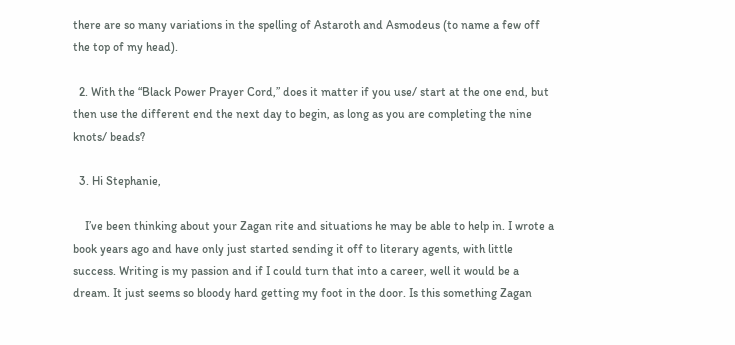there are so many variations in the spelling of Astaroth and Asmodeus (to name a few off the top of my head).

  2. With the “Black Power Prayer Cord,” does it matter if you use/ start at the one end, but then use the different end the next day to begin, as long as you are completing the nine knots/ beads?

  3. Hi Stephanie,

    I’ve been thinking about your Zagan rite and situations he may be able to help in. I wrote a book years ago and have only just started sending it off to literary agents, with little success. Writing is my passion and if I could turn that into a career, well it would be a dream. It just seems so bloody hard getting my foot in the door. Is this something Zagan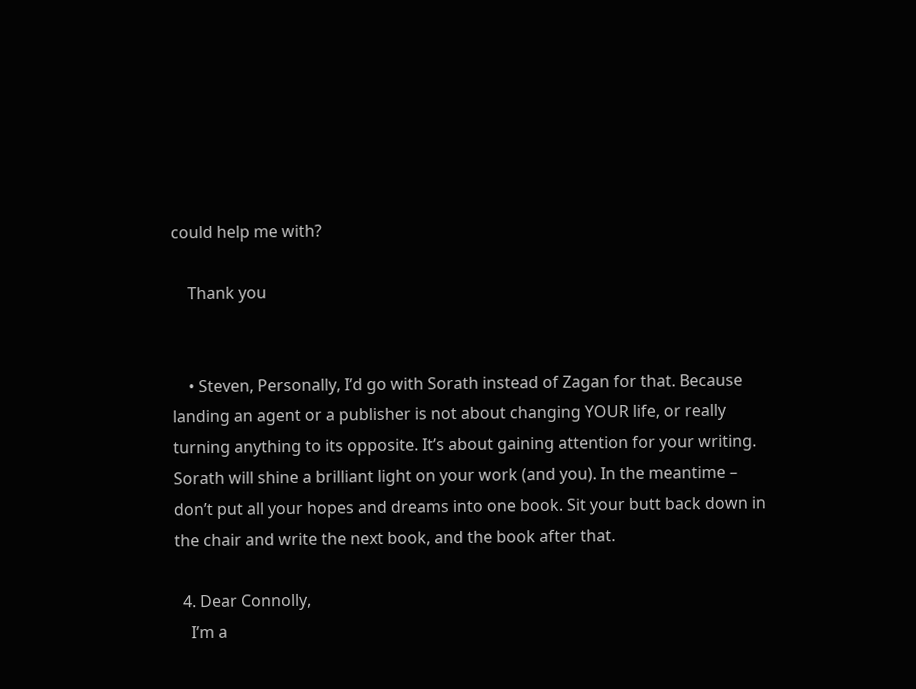could help me with?

    Thank you


    • Steven, Personally, I’d go with Sorath instead of Zagan for that. Because landing an agent or a publisher is not about changing YOUR life, or really turning anything to its opposite. It’s about gaining attention for your writing. Sorath will shine a brilliant light on your work (and you). In the meantime – don’t put all your hopes and dreams into one book. Sit your butt back down in the chair and write the next book, and the book after that.

  4. Dear Connolly,
    I’m a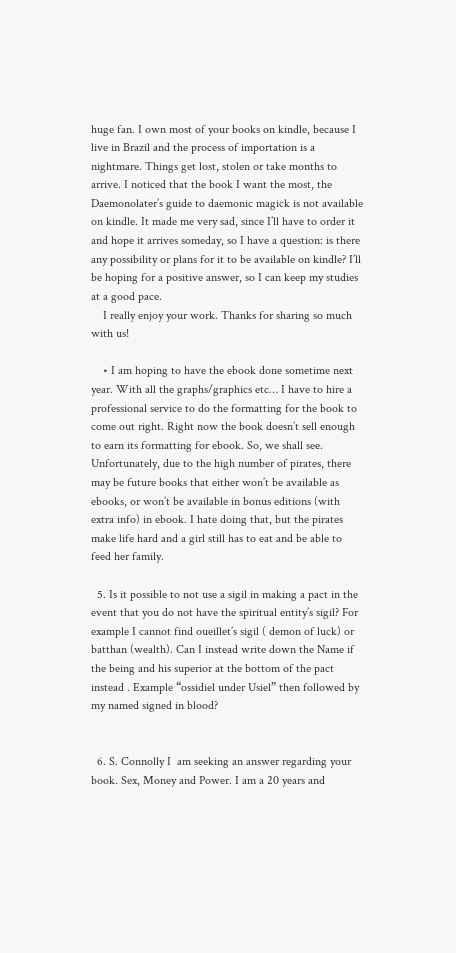huge fan. I own most of your books on kindle, because I live in Brazil and the process of importation is a nightmare. Things get lost, stolen or take months to arrive. I noticed that the book I want the most, the Daemonolater’s guide to daemonic magick is not available on kindle. It made me very sad, since I’ll have to order it and hope it arrives someday, so I have a question: is there any possibility or plans for it to be available on kindle? I’ll be hoping for a positive answer, so I can keep my studies at a good pace.
    I really enjoy your work. Thanks for sharing so much with us!

    • I am hoping to have the ebook done sometime next year. With all the graphs/graphics etc… I have to hire a professional service to do the formatting for the book to come out right. Right now the book doesn’t sell enough to earn its formatting for ebook. So, we shall see. Unfortunately, due to the high number of pirates, there may be future books that either won’t be available as ebooks, or won’t be available in bonus editions (with extra info) in ebook. I hate doing that, but the pirates make life hard and a girl still has to eat and be able to feed her family.

  5. Is it possible to not use a sigil in making a pact in the event that you do not have the spiritual entity’s sigil? For example I cannot find oueillet’s sigil ( demon of luck) or batthan (wealth). Can I instead write down the Name if the being and his superior at the bottom of the pact instead . Example “ossidiel under Usiel” then followed by my named signed in blood?


  6. S. Connolly I  am seeking an answer regarding your book. Sex, Money and Power. I am a 20 years and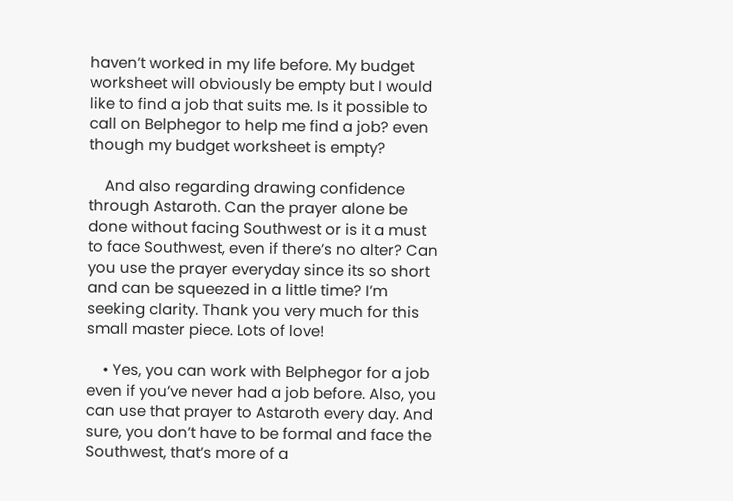haven’t worked in my life before. My budget worksheet will obviously be empty but I would like to find a job that suits me. Is it possible to call on Belphegor to help me find a job? even though my budget worksheet is empty?

    And also regarding drawing confidence through Astaroth. Can the prayer alone be done without facing Southwest or is it a must to face Southwest, even if there’s no alter? Can you use the prayer everyday since its so short and can be squeezed in a little time? I’m seeking clarity. Thank you very much for this small master piece. Lots of love!

    • Yes, you can work with Belphegor for a job even if you’ve never had a job before. Also, you can use that prayer to Astaroth every day. And sure, you don’t have to be formal and face the Southwest, that’s more of a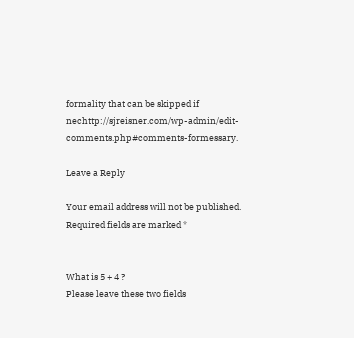formality that can be skipped if nechttp://sjreisner.com/wp-admin/edit-comments.php#comments-formessary.

Leave a Reply

Your email address will not be published. Required fields are marked *


What is 5 + 4 ?
Please leave these two fields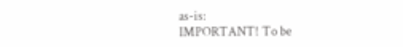as-is:
IMPORTANT! To be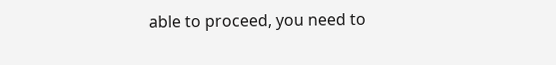able to proceed, you need to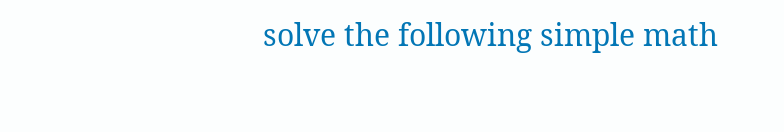solve the following simple math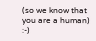(so we know that you are a human) :-)